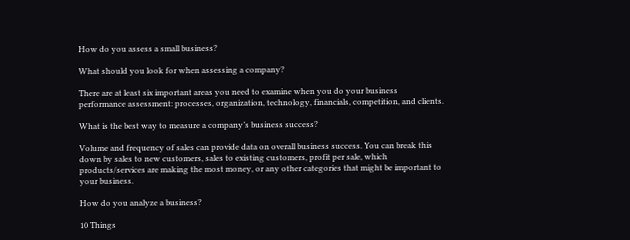How do you assess a small business?

What should you look for when assessing a company?

There are at least six important areas you need to examine when you do your business performance assessment: processes, organization, technology, financials, competition, and clients.

What is the best way to measure a company’s business success?

Volume and frequency of sales can provide data on overall business success. You can break this down by sales to new customers, sales to existing customers, profit per sale, which products/services are making the most money, or any other categories that might be important to your business.

How do you analyze a business?

10 Things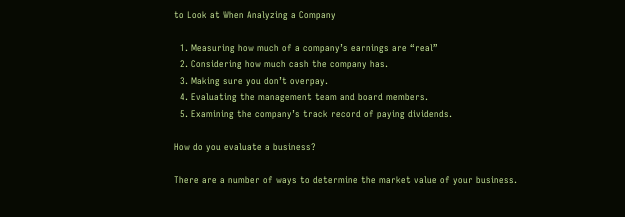to Look at When Analyzing a Company

  1. Measuring how much of a company’s earnings are “real”
  2. Considering how much cash the company has.
  3. Making sure you don’t overpay.
  4. Evaluating the management team and board members.
  5. Examining the company’s track record of paying dividends.

How do you evaluate a business?

There are a number of ways to determine the market value of your business.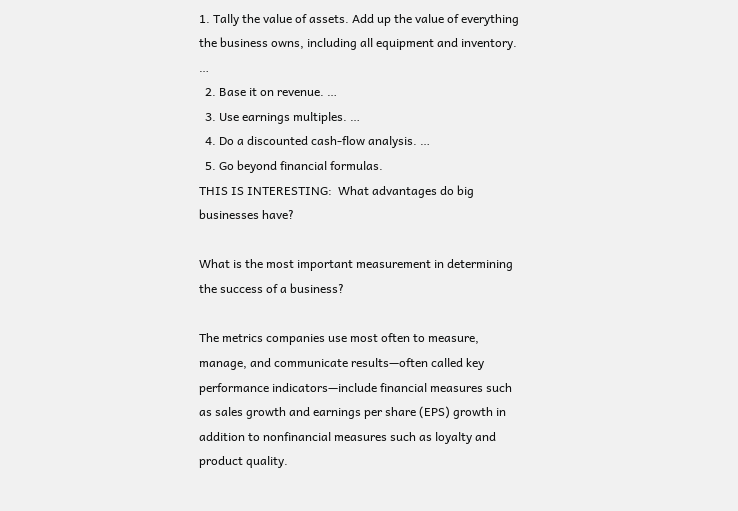1. Tally the value of assets. Add up the value of everything the business owns, including all equipment and inventory. …
  2. Base it on revenue. …
  3. Use earnings multiples. …
  4. Do a discounted cash-flow analysis. …
  5. Go beyond financial formulas.
THIS IS INTERESTING:  What advantages do big businesses have?

What is the most important measurement in determining the success of a business?

The metrics companies use most often to measure, manage, and communicate results—often called key performance indicators—include financial measures such as sales growth and earnings per share (EPS) growth in addition to nonfinancial measures such as loyalty and product quality.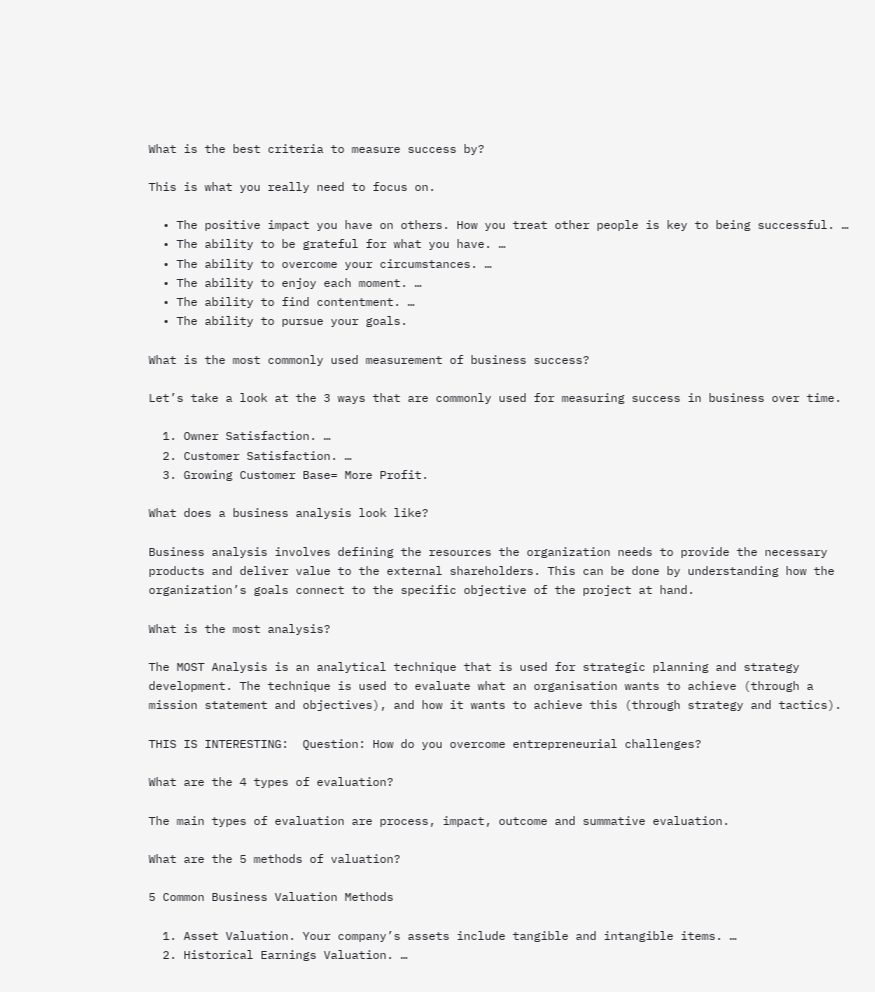What is the best criteria to measure success by?

This is what you really need to focus on.

  • The positive impact you have on others. How you treat other people is key to being successful. …
  • The ability to be grateful for what you have. …
  • The ability to overcome your circumstances. …
  • The ability to enjoy each moment. …
  • The ability to find contentment. …
  • The ability to pursue your goals.

What is the most commonly used measurement of business success?

Let’s take a look at the 3 ways that are commonly used for measuring success in business over time.

  1. Owner Satisfaction. …
  2. Customer Satisfaction. …
  3. Growing Customer Base= More Profit.

What does a business analysis look like?

Business analysis involves defining the resources the organization needs to provide the necessary products and deliver value to the external shareholders. This can be done by understanding how the organization’s goals connect to the specific objective of the project at hand.

What is the most analysis?

The MOST Analysis is an analytical technique that is used for strategic planning and strategy development. The technique is used to evaluate what an organisation wants to achieve (through a mission statement and objectives), and how it wants to achieve this (through strategy and tactics).

THIS IS INTERESTING:  Question: How do you overcome entrepreneurial challenges?

What are the 4 types of evaluation?

The main types of evaluation are process, impact, outcome and summative evaluation.

What are the 5 methods of valuation?

5 Common Business Valuation Methods

  1. Asset Valuation. Your company’s assets include tangible and intangible items. …
  2. Historical Earnings Valuation. …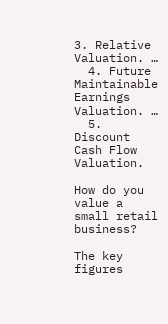3. Relative Valuation. …
  4. Future Maintainable Earnings Valuation. …
  5. Discount Cash Flow Valuation.

How do you value a small retail business?

The key figures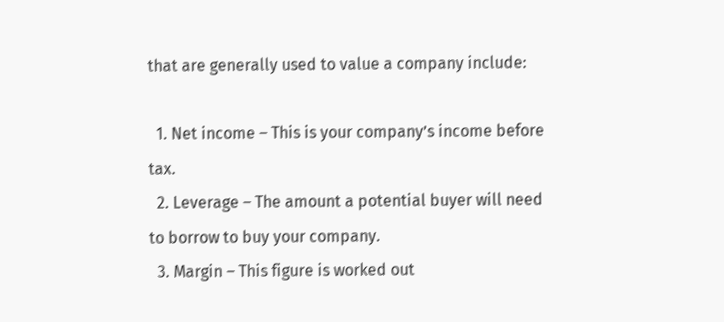that are generally used to value a company include:

  1. Net income – This is your company’s income before tax.
  2. Leverage – The amount a potential buyer will need to borrow to buy your company.
  3. Margin – This figure is worked out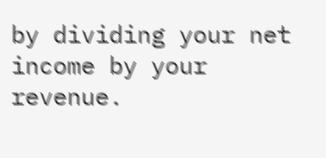by dividing your net income by your revenue.